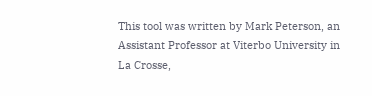This tool was written by Mark Peterson, an Assistant Professor at Viterbo University in La Crosse,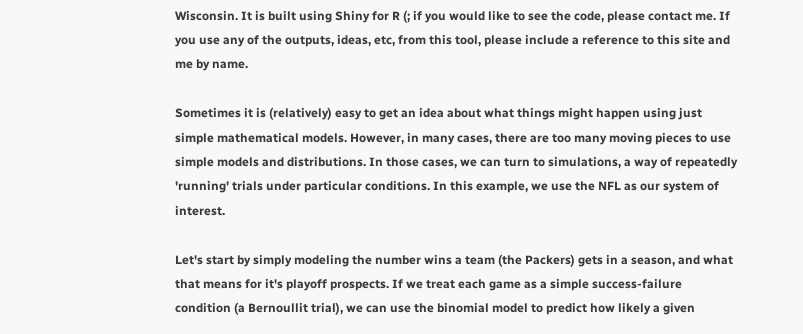Wisconsin. It is built using Shiny for R (; if you would like to see the code, please contact me. If you use any of the outputs, ideas, etc, from this tool, please include a reference to this site and me by name.

Sometimes it is (relatively) easy to get an idea about what things might happen using just simple mathematical models. However, in many cases, there are too many moving pieces to use simple models and distributions. In those cases, we can turn to simulations, a way of repeatedly 'running' trials under particular conditions. In this example, we use the NFL as our system of interest.

Let's start by simply modeling the number wins a team (the Packers) gets in a season, and what that means for it's playoff prospects. If we treat each game as a simple success-failure condition (a Bernoullit trial), we can use the binomial model to predict how likely a given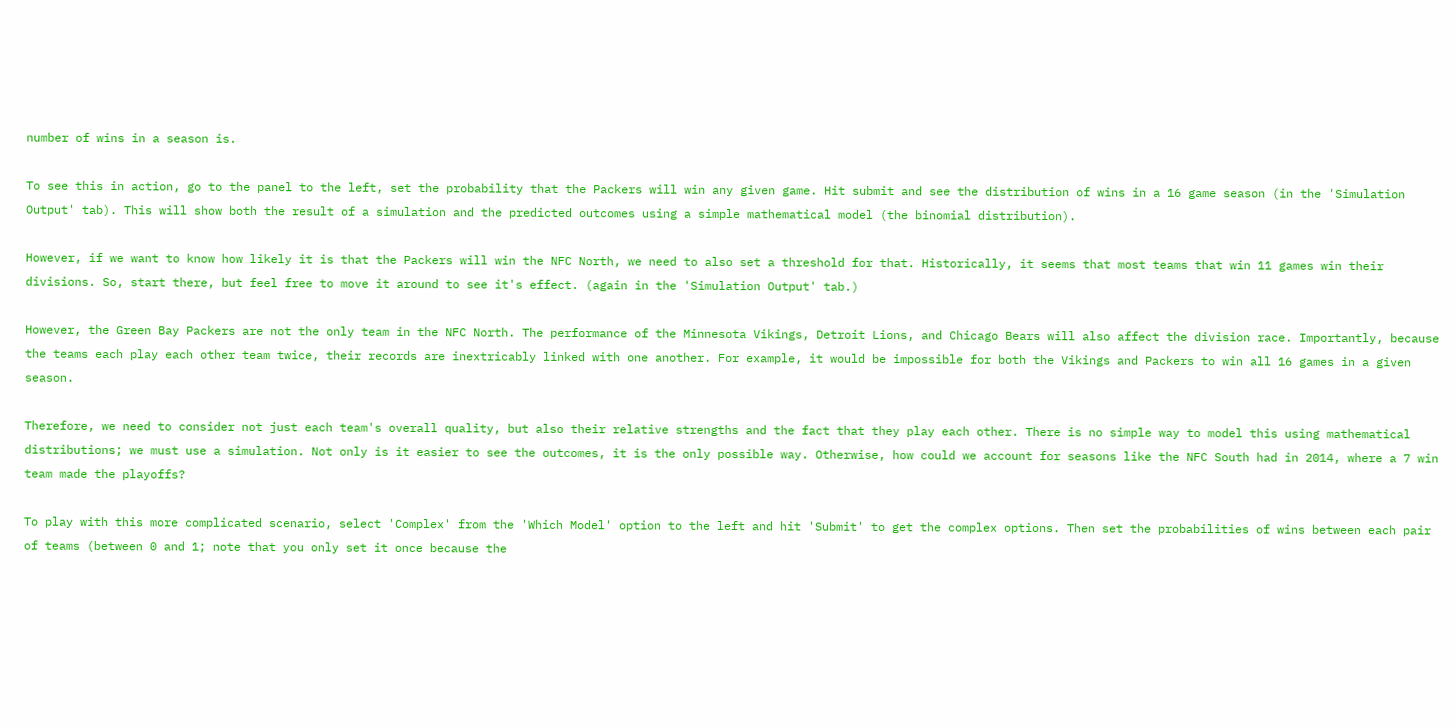number of wins in a season is.

To see this in action, go to the panel to the left, set the probability that the Packers will win any given game. Hit submit and see the distribution of wins in a 16 game season (in the 'Simulation Output' tab). This will show both the result of a simulation and the predicted outcomes using a simple mathematical model (the binomial distribution).

However, if we want to know how likely it is that the Packers will win the NFC North, we need to also set a threshold for that. Historically, it seems that most teams that win 11 games win their divisions. So, start there, but feel free to move it around to see it's effect. (again in the 'Simulation Output' tab.)

However, the Green Bay Packers are not the only team in the NFC North. The performance of the Minnesota Vikings, Detroit Lions, and Chicago Bears will also affect the division race. Importantly, because the teams each play each other team twice, their records are inextricably linked with one another. For example, it would be impossible for both the Vikings and Packers to win all 16 games in a given season.

Therefore, we need to consider not just each team's overall quality, but also their relative strengths and the fact that they play each other. There is no simple way to model this using mathematical distributions; we must use a simulation. Not only is it easier to see the outcomes, it is the only possible way. Otherwise, how could we account for seasons like the NFC South had in 2014, where a 7 win team made the playoffs?

To play with this more complicated scenario, select 'Complex' from the 'Which Model' option to the left and hit 'Submit' to get the complex options. Then set the probabilities of wins between each pair of teams (between 0 and 1; note that you only set it once because the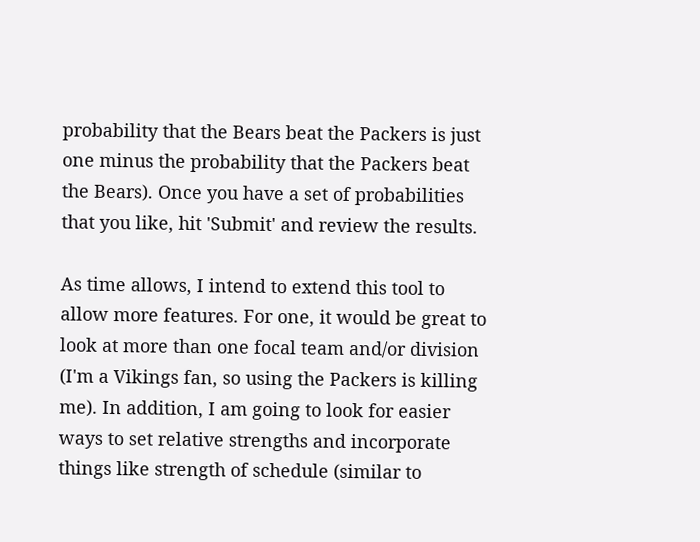probability that the Bears beat the Packers is just one minus the probability that the Packers beat the Bears). Once you have a set of probabilities that you like, hit 'Submit' and review the results.

As time allows, I intend to extend this tool to allow more features. For one, it would be great to look at more than one focal team and/or division (I'm a Vikings fan, so using the Packers is killing me). In addition, I am going to look for easier ways to set relative strengths and incorporate things like strength of schedule (similar to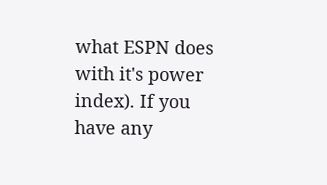what ESPN does with it's power index). If you have any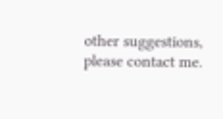other suggestions, please contact me.